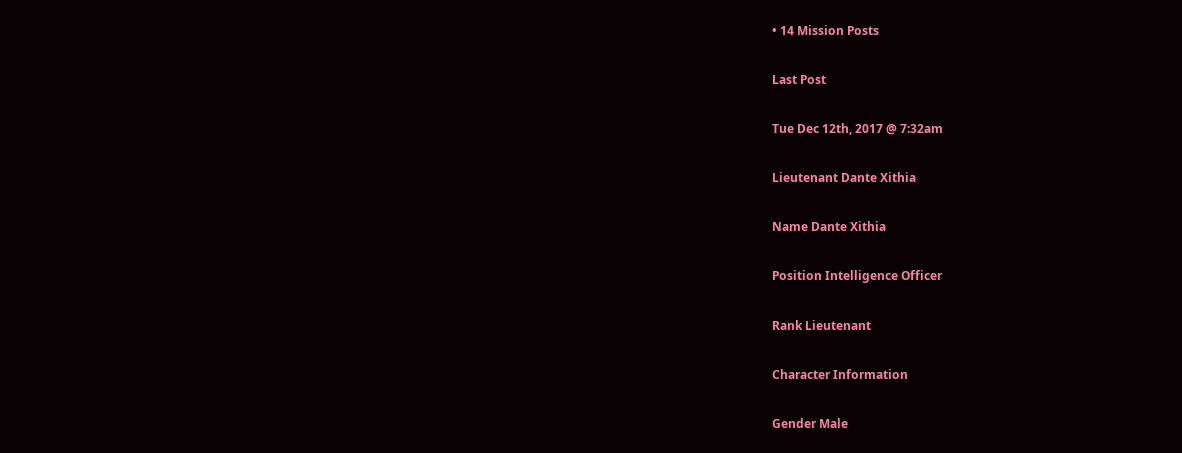• 14 Mission Posts

Last Post

Tue Dec 12th, 2017 @ 7:32am

Lieutenant Dante Xithia

Name Dante Xithia

Position Intelligence Officer

Rank Lieutenant

Character Information

Gender Male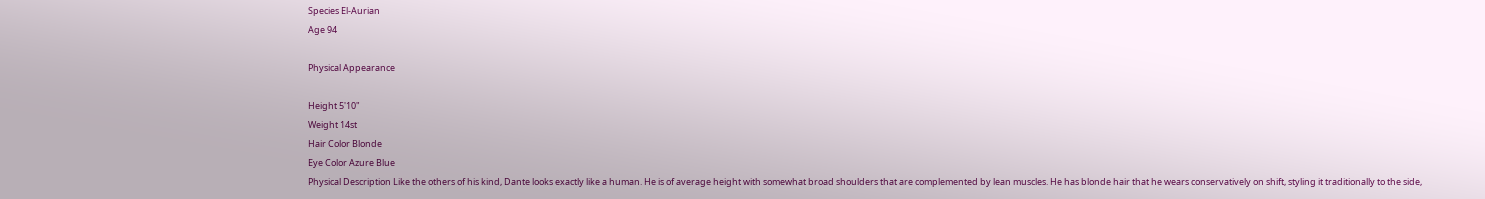Species El-Aurian
Age 94

Physical Appearance

Height 5'10"
Weight 14st
Hair Color Blonde
Eye Color Azure Blue
Physical Description Like the others of his kind, Dante looks exactly like a human. He is of average height with somewhat broad shoulders that are complemented by lean muscles. He has blonde hair that he wears conservatively on shift, styling it traditionally to the side,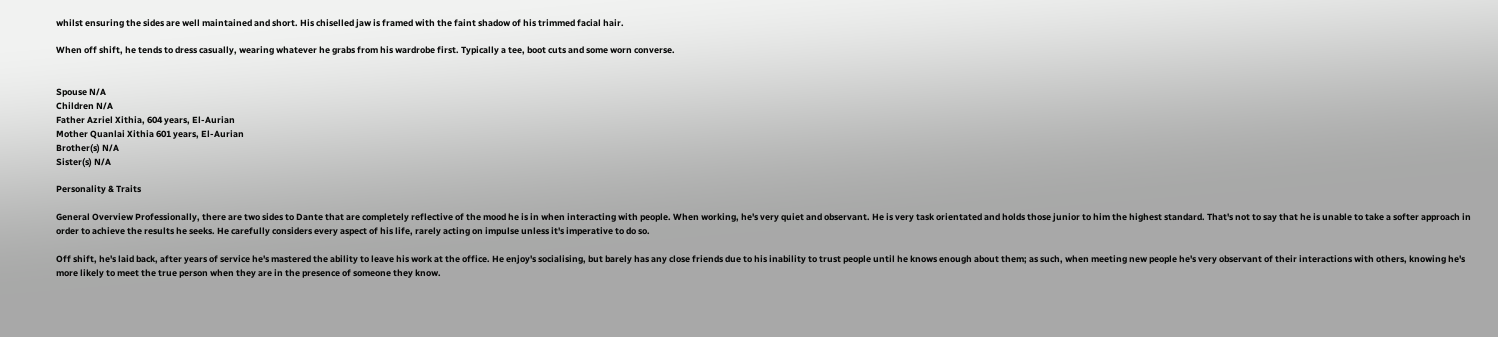whilst ensuring the sides are well maintained and short. His chiselled jaw is framed with the faint shadow of his trimmed facial hair.

When off shift, he tends to dress casually, wearing whatever he grabs from his wardrobe first. Typically a tee, boot cuts and some worn converse.


Spouse N/A
Children N/A
Father Azriel Xithia, 604 years, El-Aurian
Mother Quanlai Xithia 601 years, El-Aurian
Brother(s) N/A
Sister(s) N/A

Personality & Traits

General Overview Professionally, there are two sides to Dante that are completely reflective of the mood he is in when interacting with people. When working, he's very quiet and observant. He is very task orientated and holds those junior to him the highest standard. That's not to say that he is unable to take a softer approach in order to achieve the results he seeks. He carefully considers every aspect of his life, rarely acting on impulse unless it's imperative to do so.

Off shift, he's laid back, after years of service he's mastered the ability to leave his work at the office. He enjoy's socialising, but barely has any close friends due to his inability to trust people until he knows enough about them; as such, when meeting new people he's very observant of their interactions with others, knowing he's more likely to meet the true person when they are in the presence of someone they know.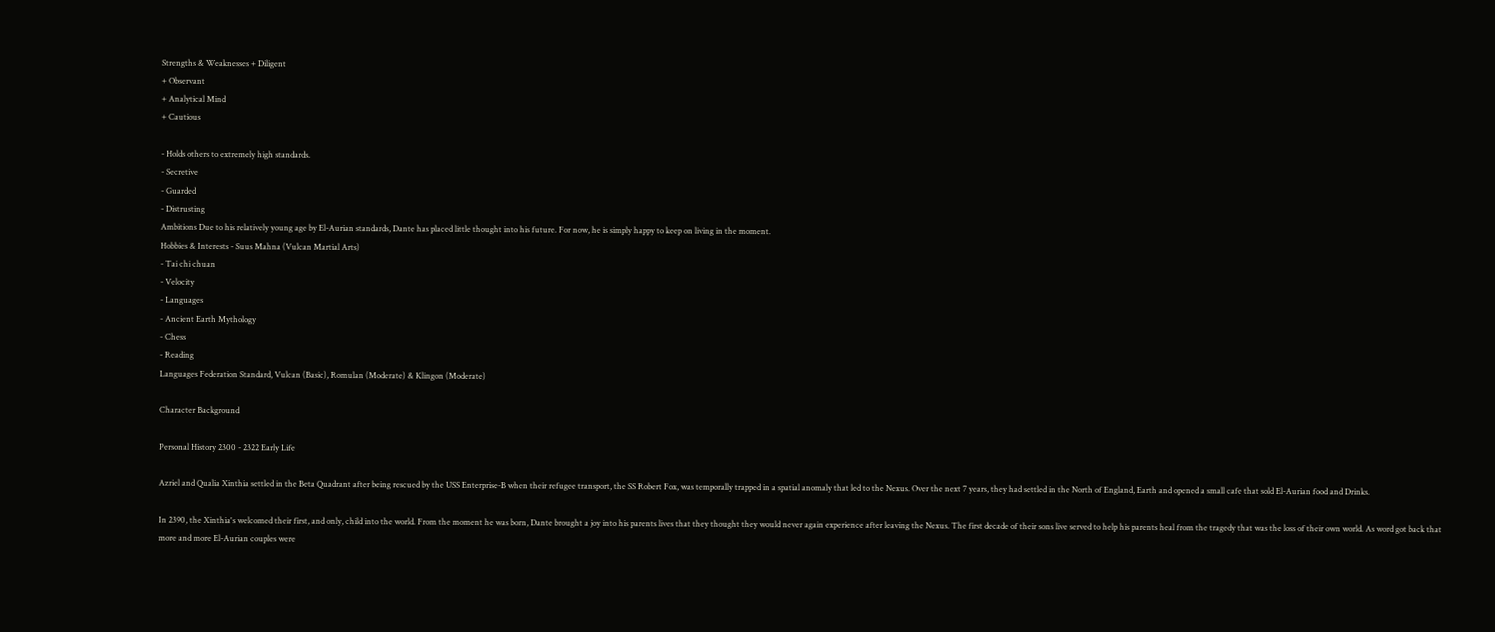Strengths & Weaknesses + Diligent
+ Observant
+ Analytical Mind
+ Cautious

- Holds others to extremely high standards.
- Secretive
- Guarded
- Distrusting
Ambitions Due to his relatively young age by El-Aurian standards, Dante has placed little thought into his future. For now, he is simply happy to keep on living in the moment.
Hobbies & Interests - Suus Mahna (Vulcan Martial Arts)
- Tai chi chuan
- Velocity
- Languages
- Ancient Earth Mythology
- Chess
- Reading
Languages Federation Standard, Vulcan (Basic), Romulan (Moderate) & Klingon (Moderate)

Character Background

Personal History 2300 - 2322 Early Life

Azriel and Qualia Xinthia settled in the Beta Quadrant after being rescued by the USS Enterprise-B when their refugee transport, the SS Robert Fox, was temporally trapped in a spatial anomaly that led to the Nexus. Over the next 7 years, they had settled in the North of England, Earth and opened a small cafe that sold El-Aurian food and Drinks.

In 2390, the Xinthia's welcomed their first, and only, child into the world. From the moment he was born, Dante brought a joy into his parents lives that they thought they would never again experience after leaving the Nexus. The first decade of their sons live served to help his parents heal from the tragedy that was the loss of their own world. As word got back that more and more El-Aurian couples were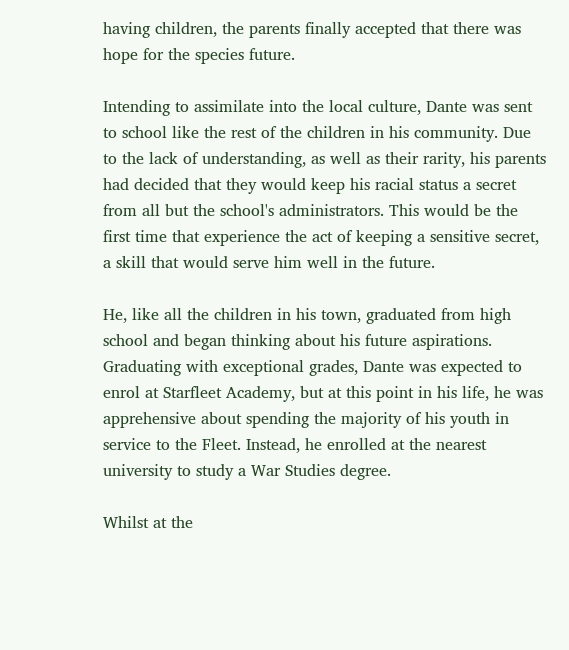having children, the parents finally accepted that there was hope for the species future.

Intending to assimilate into the local culture, Dante was sent to school like the rest of the children in his community. Due to the lack of understanding, as well as their rarity, his parents had decided that they would keep his racial status a secret from all but the school's administrators. This would be the first time that experience the act of keeping a sensitive secret, a skill that would serve him well in the future.

He, like all the children in his town, graduated from high school and began thinking about his future aspirations. Graduating with exceptional grades, Dante was expected to enrol at Starfleet Academy, but at this point in his life, he was apprehensive about spending the majority of his youth in service to the Fleet. Instead, he enrolled at the nearest university to study a War Studies degree.

Whilst at the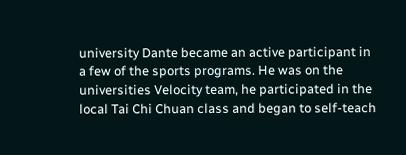university Dante became an active participant in a few of the sports programs. He was on the universities Velocity team, he participated in the local Tai Chi Chuan class and began to self-teach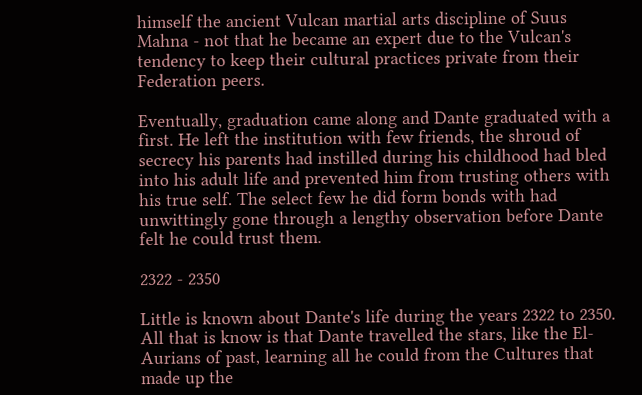himself the ancient Vulcan martial arts discipline of Suus Mahna - not that he became an expert due to the Vulcan's tendency to keep their cultural practices private from their Federation peers.

Eventually, graduation came along and Dante graduated with a first. He left the institution with few friends, the shroud of secrecy his parents had instilled during his childhood had bled into his adult life and prevented him from trusting others with his true self. The select few he did form bonds with had unwittingly gone through a lengthy observation before Dante felt he could trust them.

2322 - 2350

Little is known about Dante's life during the years 2322 to 2350. All that is know is that Dante travelled the stars, like the El-Aurians of past, learning all he could from the Cultures that made up the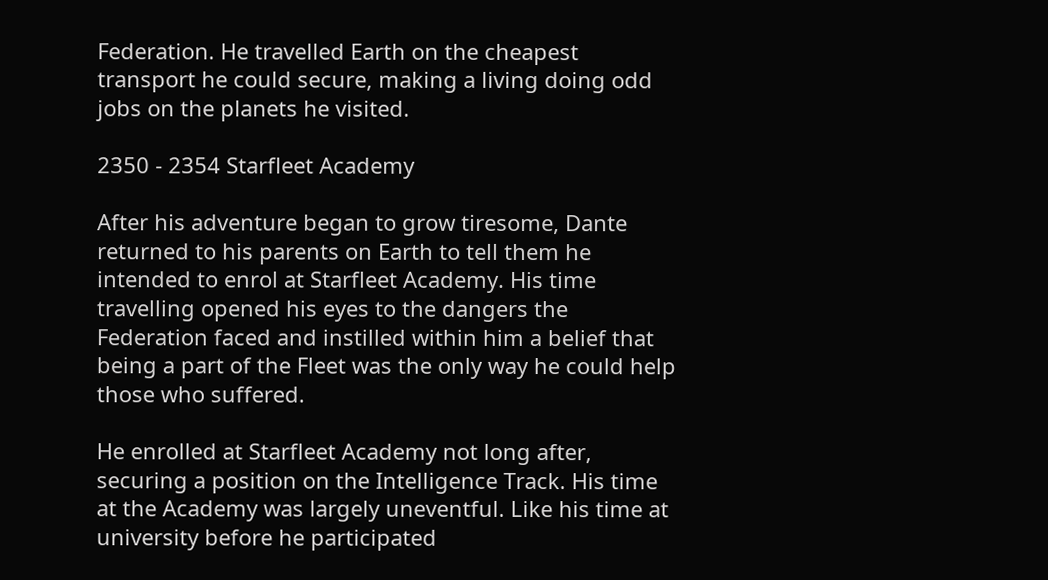Federation. He travelled Earth on the cheapest transport he could secure, making a living doing odd jobs on the planets he visited.

2350 - 2354 Starfleet Academy

After his adventure began to grow tiresome, Dante returned to his parents on Earth to tell them he intended to enrol at Starfleet Academy. His time travelling opened his eyes to the dangers the Federation faced and instilled within him a belief that being a part of the Fleet was the only way he could help those who suffered.

He enrolled at Starfleet Academy not long after, securing a position on the Intelligence Track. His time at the Academy was largely uneventful. Like his time at university before he participated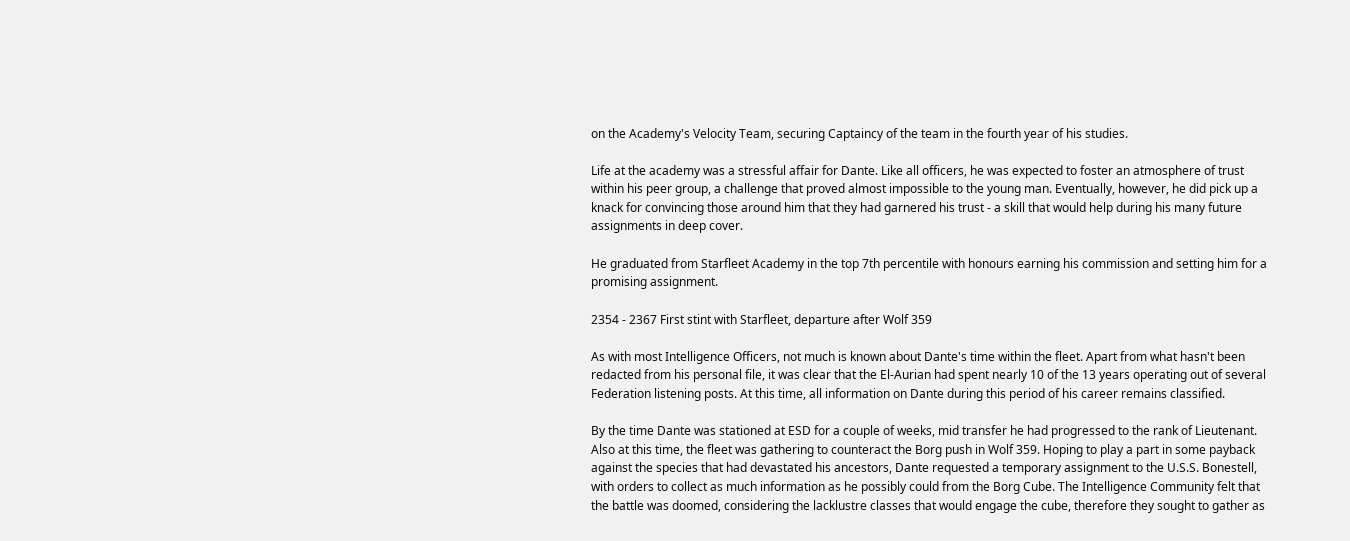on the Academy's Velocity Team, securing Captaincy of the team in the fourth year of his studies.

Life at the academy was a stressful affair for Dante. Like all officers, he was expected to foster an atmosphere of trust within his peer group, a challenge that proved almost impossible to the young man. Eventually, however, he did pick up a knack for convincing those around him that they had garnered his trust - a skill that would help during his many future assignments in deep cover.

He graduated from Starfleet Academy in the top 7th percentile with honours earning his commission and setting him for a promising assignment.

2354 - 2367 First stint with Starfleet, departure after Wolf 359

As with most Intelligence Officers, not much is known about Dante's time within the fleet. Apart from what hasn't been redacted from his personal file, it was clear that the El-Aurian had spent nearly 10 of the 13 years operating out of several Federation listening posts. At this time, all information on Dante during this period of his career remains classified.

By the time Dante was stationed at ESD for a couple of weeks, mid transfer he had progressed to the rank of Lieutenant. Also at this time, the fleet was gathering to counteract the Borg push in Wolf 359. Hoping to play a part in some payback against the species that had devastated his ancestors, Dante requested a temporary assignment to the U.S.S. Bonestell, with orders to collect as much information as he possibly could from the Borg Cube. The Intelligence Community felt that the battle was doomed, considering the lacklustre classes that would engage the cube, therefore they sought to gather as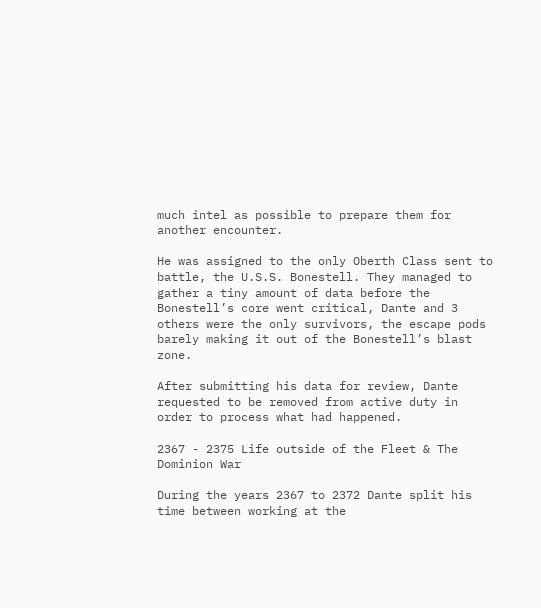much intel as possible to prepare them for another encounter.

He was assigned to the only Oberth Class sent to battle, the U.S.S. Bonestell. They managed to gather a tiny amount of data before the Bonestell’s core went critical, Dante and 3 others were the only survivors, the escape pods barely making it out of the Bonestell’s blast zone.

After submitting his data for review, Dante requested to be removed from active duty in order to process what had happened.

2367 - 2375 Life outside of the Fleet & The Dominion War

During the years 2367 to 2372 Dante split his time between working at the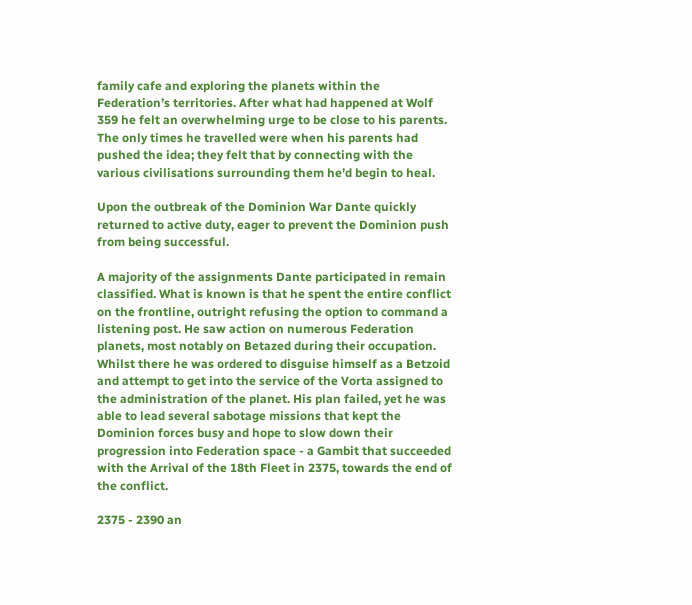family cafe and exploring the planets within the Federation’s territories. After what had happened at Wolf 359 he felt an overwhelming urge to be close to his parents. The only times he travelled were when his parents had pushed the idea; they felt that by connecting with the various civilisations surrounding them he’d begin to heal.

Upon the outbreak of the Dominion War Dante quickly returned to active duty, eager to prevent the Dominion push from being successful.

A majority of the assignments Dante participated in remain classified. What is known is that he spent the entire conflict on the frontline, outright refusing the option to command a listening post. He saw action on numerous Federation planets, most notably on Betazed during their occupation. Whilst there he was ordered to disguise himself as a Betzoid and attempt to get into the service of the Vorta assigned to the administration of the planet. His plan failed, yet he was able to lead several sabotage missions that kept the Dominion forces busy and hope to slow down their progression into Federation space - a Gambit that succeeded with the Arrival of the 18th Fleet in 2375, towards the end of the conflict.

2375 - 2390 an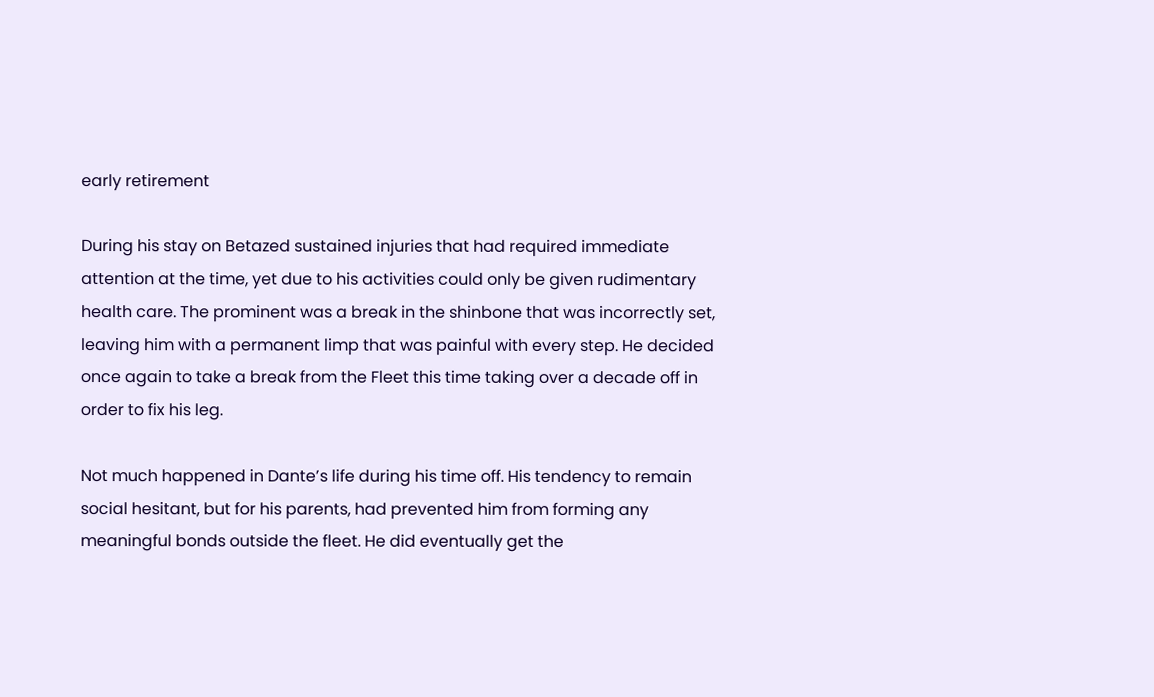early retirement

During his stay on Betazed sustained injuries that had required immediate attention at the time, yet due to his activities could only be given rudimentary health care. The prominent was a break in the shinbone that was incorrectly set, leaving him with a permanent limp that was painful with every step. He decided once again to take a break from the Fleet this time taking over a decade off in order to fix his leg.

Not much happened in Dante’s life during his time off. His tendency to remain social hesitant, but for his parents, had prevented him from forming any meaningful bonds outside the fleet. He did eventually get the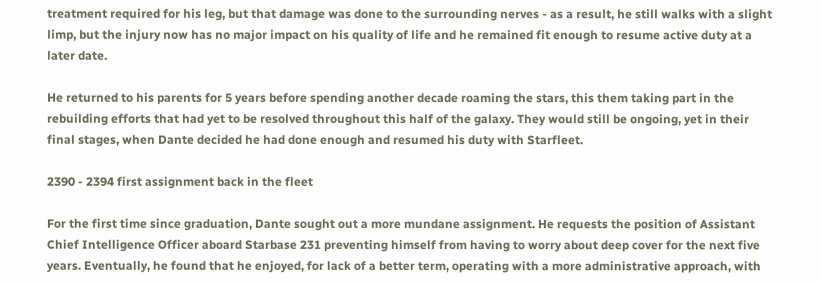treatment required for his leg, but that damage was done to the surrounding nerves - as a result, he still walks with a slight limp, but the injury now has no major impact on his quality of life and he remained fit enough to resume active duty at a later date.

He returned to his parents for 5 years before spending another decade roaming the stars, this them taking part in the rebuilding efforts that had yet to be resolved throughout this half of the galaxy. They would still be ongoing, yet in their final stages, when Dante decided he had done enough and resumed his duty with Starfleet.

2390 - 2394 first assignment back in the fleet

For the first time since graduation, Dante sought out a more mundane assignment. He requests the position of Assistant Chief Intelligence Officer aboard Starbase 231 preventing himself from having to worry about deep cover for the next five years. Eventually, he found that he enjoyed, for lack of a better term, operating with a more administrative approach, with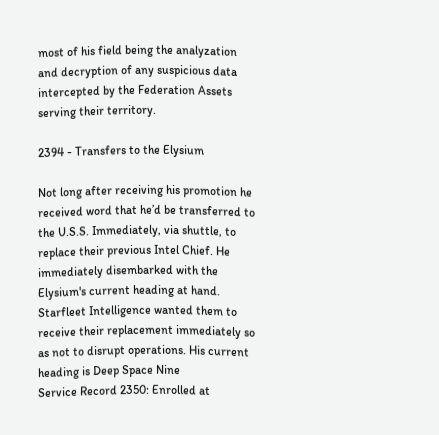most of his field being the analyzation and decryption of any suspicious data intercepted by the Federation Assets serving their territory.

2394 - Transfers to the Elysium

Not long after receiving his promotion he received word that he’d be transferred to the U.S.S. Immediately, via shuttle, to replace their previous Intel Chief. He immediately disembarked with the Elysium's current heading at hand. Starfleet Intelligence wanted them to receive their replacement immediately so as not to disrupt operations. His current heading is Deep Space Nine
Service Record 2350: Enrolled at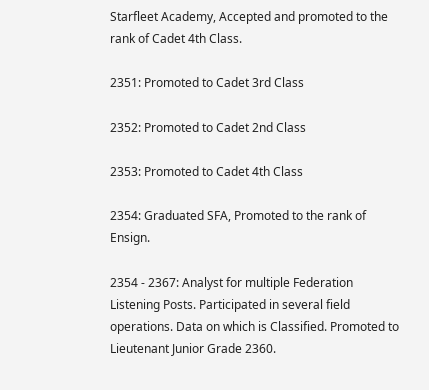Starfleet Academy, Accepted and promoted to the rank of Cadet 4th Class.

2351: Promoted to Cadet 3rd Class

2352: Promoted to Cadet 2nd Class

2353: Promoted to Cadet 4th Class

2354: Graduated SFA, Promoted to the rank of Ensign.

2354 - 2367: Analyst for multiple Federation Listening Posts. Participated in several field operations. Data on which is Classified. Promoted to Lieutenant Junior Grade 2360.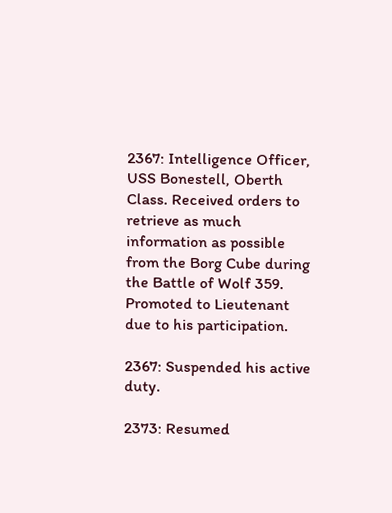2367: Intelligence Officer, USS Bonestell, Oberth Class. Received orders to retrieve as much information as possible from the Borg Cube during the Battle of Wolf 359. Promoted to Lieutenant due to his participation.

2367: Suspended his active duty.

2373: Resumed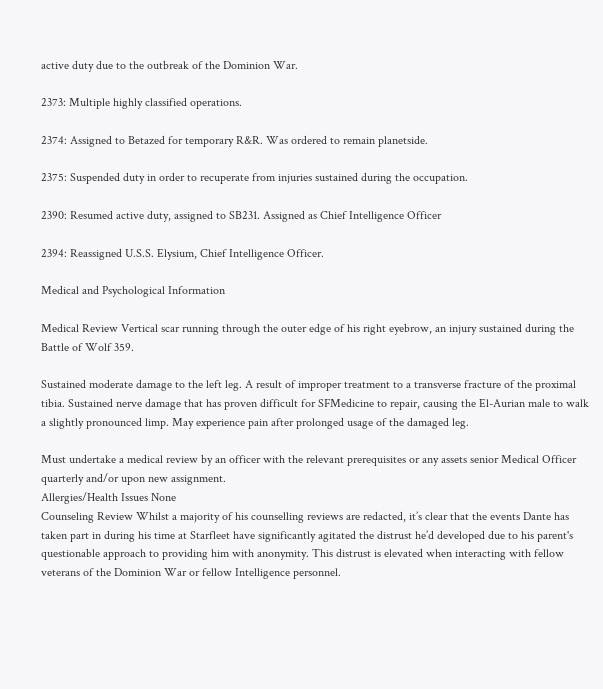active duty due to the outbreak of the Dominion War.

2373: Multiple highly classified operations.

2374: Assigned to Betazed for temporary R&R. Was ordered to remain planetside.

2375: Suspended duty in order to recuperate from injuries sustained during the occupation.

2390: Resumed active duty, assigned to SB231. Assigned as Chief Intelligence Officer

2394: Reassigned U.S.S. Elysium, Chief Intelligence Officer.

Medical and Psychological Information

Medical Review Vertical scar running through the outer edge of his right eyebrow, an injury sustained during the Battle of Wolf 359.

Sustained moderate damage to the left leg. A result of improper treatment to a transverse fracture of the proximal tibia. Sustained nerve damage that has proven difficult for SFMedicine to repair, causing the El-Aurian male to walk a slightly pronounced limp. May experience pain after prolonged usage of the damaged leg.

Must undertake a medical review by an officer with the relevant prerequisites or any assets senior Medical Officer quarterly and/or upon new assignment.
Allergies/Health Issues None
Counseling Review Whilst a majority of his counselling reviews are redacted, it’s clear that the events Dante has taken part in during his time at Starfleet have significantly agitated the distrust he’d developed due to his parent's questionable approach to providing him with anonymity. This distrust is elevated when interacting with fellow veterans of the Dominion War or fellow Intelligence personnel.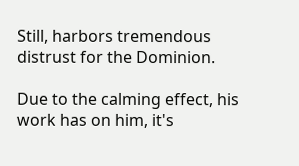Still, harbors tremendous distrust for the Dominion.

Due to the calming effect, his work has on him, it's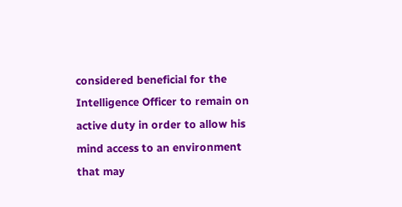considered beneficial for the Intelligence Officer to remain on active duty in order to allow his mind access to an environment that may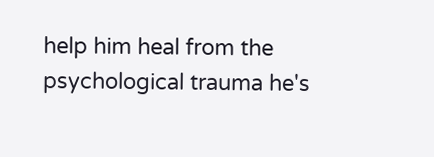help him heal from the psychological trauma he's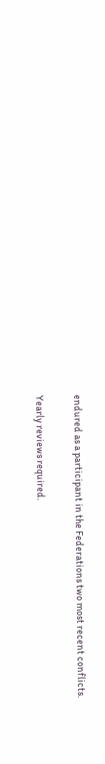endured as a participant in the Federations two most recent conflicts.

Yearly reviews required.